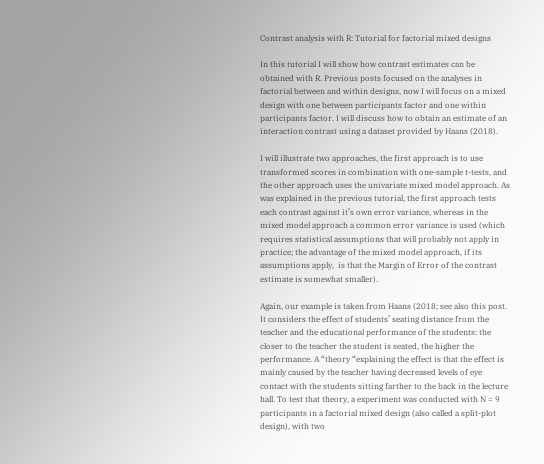Contrast analysis with R: Tutorial for factorial mixed designs

In this tutorial I will show how contrast estimates can be obtained with R. Previous posts focused on the analyses in factorial between and within designs, now I will focus on a mixed design with one between participants factor and one within participants factor. I will discuss how to obtain an estimate of an interaction contrast using a dataset provided by Haans (2018).

I will illustrate two approaches, the first approach is to use transformed scores in combination with one-sample t-tests, and the other approach uses the univariate mixed model approach. As was explained in the previous tutorial, the first approach tests each contrast against it’s own error variance, whereas in the mixed model approach a common error variance is used (which requires statistical assumptions that will probably not apply in practice; the advantage of the mixed model approach, if its assumptions apply,  is that the Margin of Error of the contrast estimate is somewhat smaller).

Again, our example is taken from Haans (2018; see also this post. It considers the effect of students’ seating distance from the teacher and the educational performance of the students: the closer to the teacher the student is seated, the higher the performance. A “theory “explaining the effect is that the effect is mainly caused by the teacher having decreased levels of eye contact with the students sitting farther to the back in the lecture hall. To test that theory, a experiment was conducted with N = 9 participants in a factorial mixed design (also called a split-plot design), with two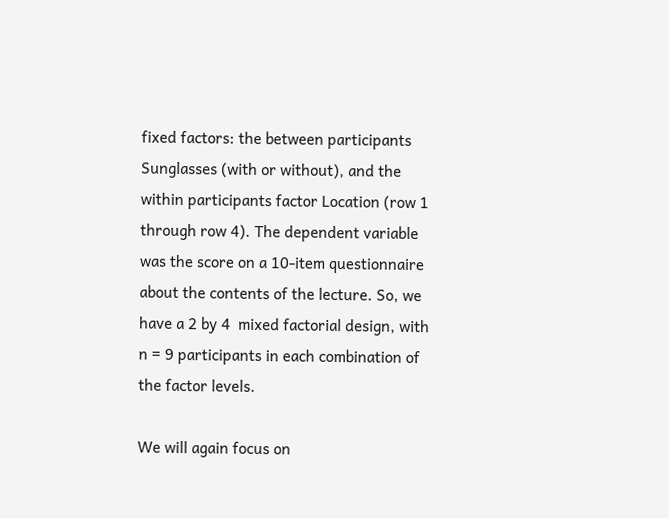fixed factors: the between participants Sunglasses (with or without), and the within participants factor Location (row 1 through row 4). The dependent variable was the score on a 10-item questionnaire about the contents of the lecture. So, we have a 2 by 4  mixed factorial design, with n = 9 participants in each combination of the factor levels.

We will again focus on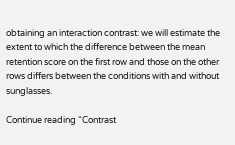obtaining an interaction contrast: we will estimate the extent to which the difference between the mean retention score on the first row and those on the other rows differs between the conditions with and without sunglasses.

Continue reading “Contrast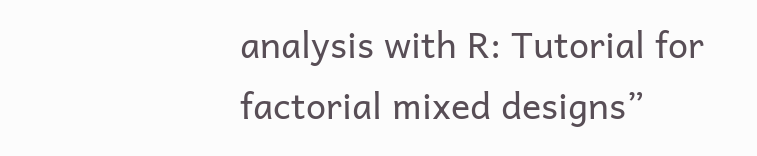analysis with R: Tutorial for factorial mixed designs”